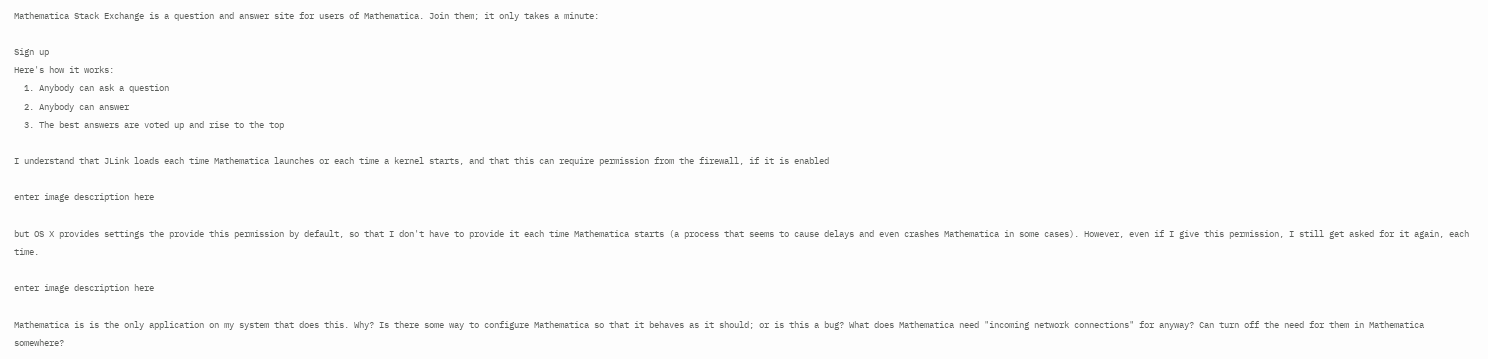Mathematica Stack Exchange is a question and answer site for users of Mathematica. Join them; it only takes a minute:

Sign up
Here's how it works:
  1. Anybody can ask a question
  2. Anybody can answer
  3. The best answers are voted up and rise to the top

I understand that JLink loads each time Mathematica launches or each time a kernel starts, and that this can require permission from the firewall, if it is enabled

enter image description here

but OS X provides settings the provide this permission by default, so that I don't have to provide it each time Mathematica starts (a process that seems to cause delays and even crashes Mathematica in some cases). However, even if I give this permission, I still get asked for it again, each time.

enter image description here

Mathematica is is the only application on my system that does this. Why? Is there some way to configure Mathematica so that it behaves as it should; or is this a bug? What does Mathematica need "incoming network connections" for anyway? Can turn off the need for them in Mathematica somewhere?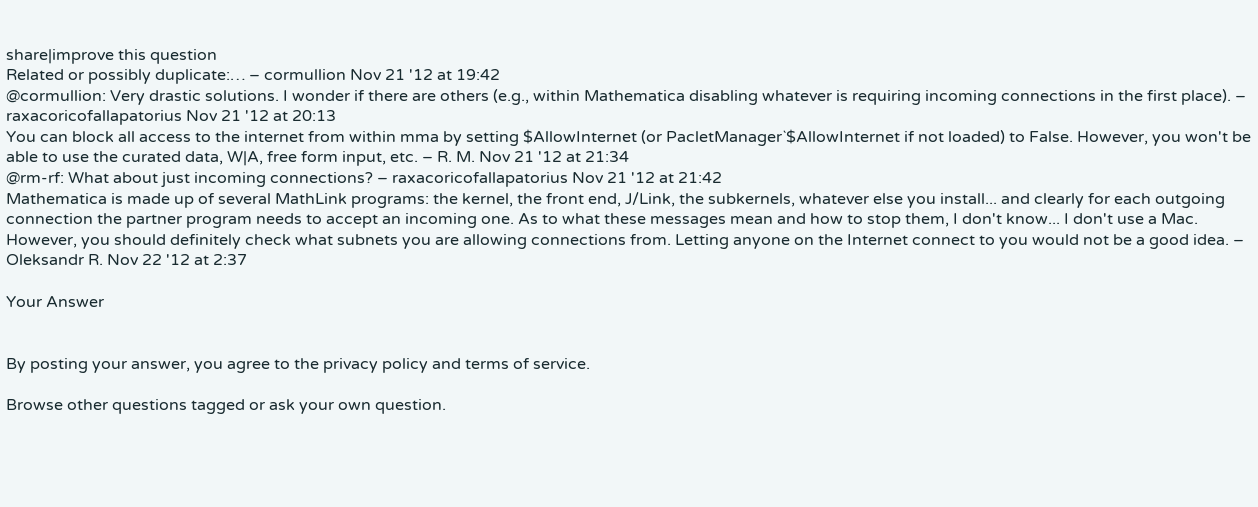share|improve this question
Related or possibly duplicate:… – cormullion Nov 21 '12 at 19:42
@cormullion: Very drastic solutions. I wonder if there are others (e.g., within Mathematica disabling whatever is requiring incoming connections in the first place). – raxacoricofallapatorius Nov 21 '12 at 20:13
You can block all access to the internet from within mma by setting $AllowInternet (or PacletManager`$AllowInternet if not loaded) to False. However, you won't be able to use the curated data, W|A, free form input, etc. – R. M. Nov 21 '12 at 21:34
@rm-rf: What about just incoming connections? – raxacoricofallapatorius Nov 21 '12 at 21:42
Mathematica is made up of several MathLink programs: the kernel, the front end, J/Link, the subkernels, whatever else you install... and clearly for each outgoing connection the partner program needs to accept an incoming one. As to what these messages mean and how to stop them, I don't know... I don't use a Mac. However, you should definitely check what subnets you are allowing connections from. Letting anyone on the Internet connect to you would not be a good idea. – Oleksandr R. Nov 22 '12 at 2:37

Your Answer


By posting your answer, you agree to the privacy policy and terms of service.

Browse other questions tagged or ask your own question.